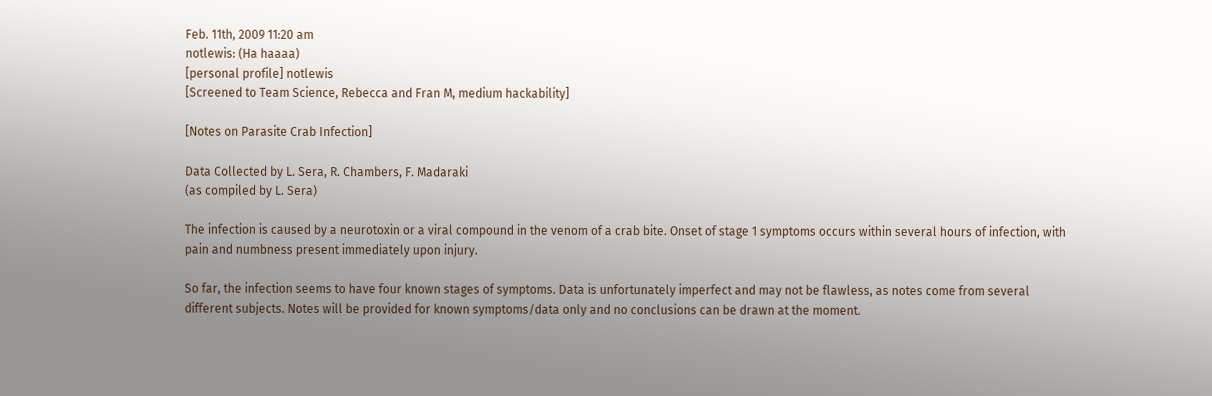Feb. 11th, 2009 11:20 am
notlewis: (Ha haaaa)
[personal profile] notlewis
[Screened to Team Science, Rebecca and Fran M, medium hackability]

[Notes on Parasite Crab Infection]

Data Collected by L. Sera, R. Chambers, F. Madaraki
(as compiled by L. Sera)

The infection is caused by a neurotoxin or a viral compound in the venom of a crab bite. Onset of stage 1 symptoms occurs within several hours of infection, with pain and numbness present immediately upon injury.

So far, the infection seems to have four known stages of symptoms. Data is unfortunately imperfect and may not be flawless, as notes come from several different subjects. Notes will be provided for known symptoms/data only and no conclusions can be drawn at the moment.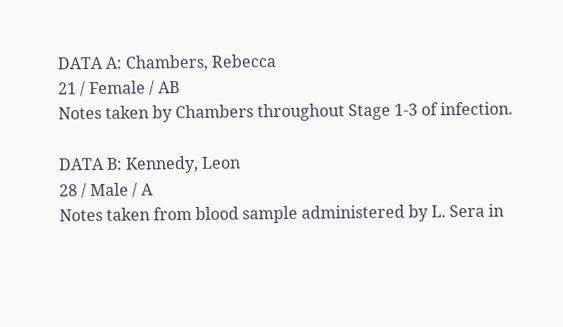DATA A: Chambers, Rebecca
21 / Female / AB
Notes taken by Chambers throughout Stage 1-3 of infection.

DATA B: Kennedy, Leon
28 / Male / A
Notes taken from blood sample administered by L. Sera in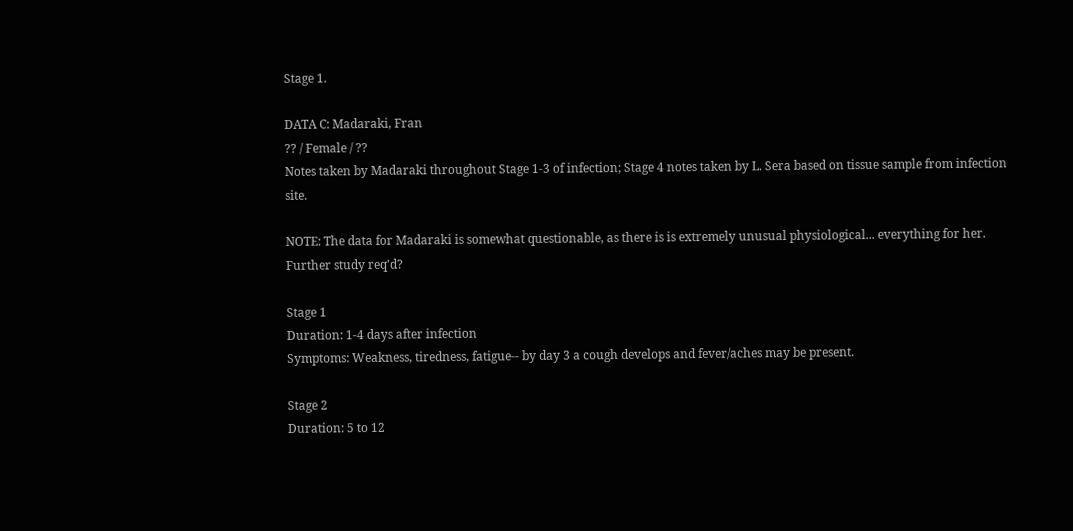Stage 1.

DATA C: Madaraki, Fran
?? / Female / ??
Notes taken by Madaraki throughout Stage 1-3 of infection; Stage 4 notes taken by L. Sera based on tissue sample from infection site.

NOTE: The data for Madaraki is somewhat questionable, as there is is extremely unusual physiological... everything for her. Further study req'd?

Stage 1
Duration: 1-4 days after infection
Symptoms: Weakness, tiredness, fatigue-- by day 3 a cough develops and fever/aches may be present.

Stage 2
Duration: 5 to 12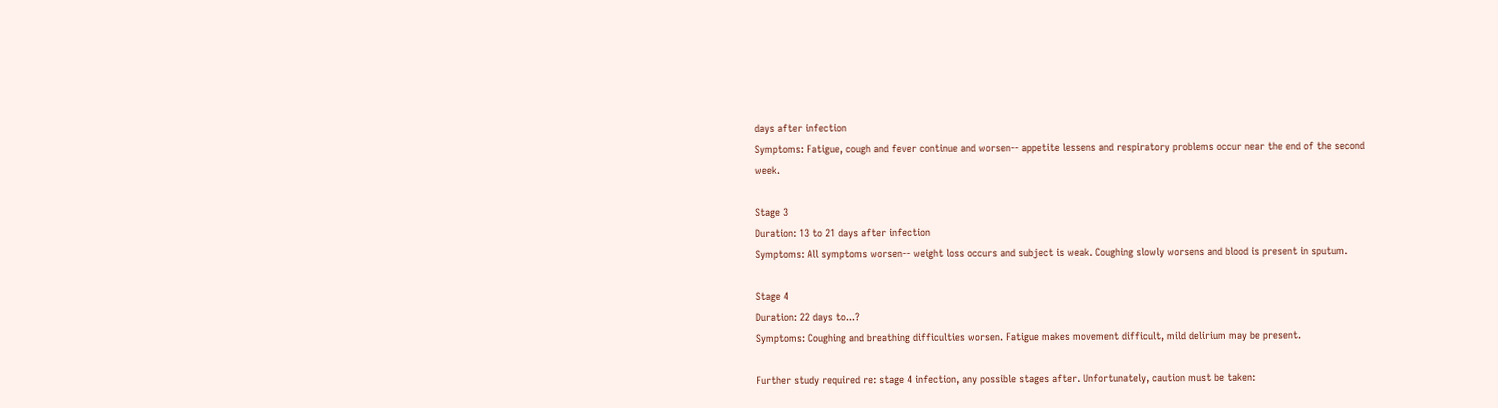days after infection
Symptoms: Fatigue, cough and fever continue and worsen-- appetite lessens and respiratory problems occur near the end of the second week.

Stage 3
Duration: 13 to 21 days after infection
Symptoms: All symptoms worsen-- weight loss occurs and subject is weak. Coughing slowly worsens and blood is present in sputum.

Stage 4
Duration: 22 days to...?
Symptoms: Coughing and breathing difficulties worsen. Fatigue makes movement difficult, mild delirium may be present.

Further study required re: stage 4 infection, any possible stages after. Unfortunately, caution must be taken: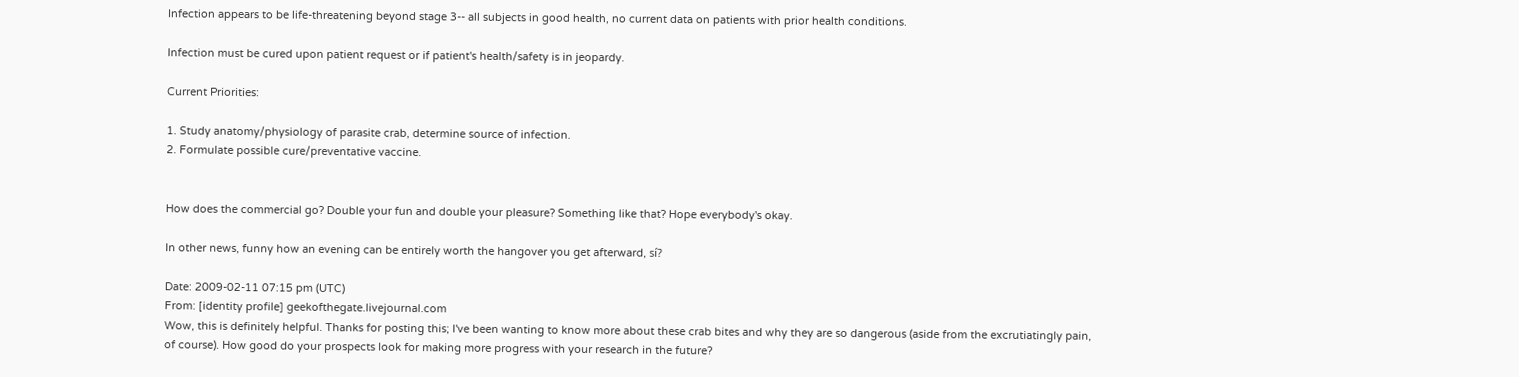Infection appears to be life-threatening beyond stage 3-- all subjects in good health, no current data on patients with prior health conditions.

Infection must be cured upon patient request or if patient's health/safety is in jeopardy.

Current Priorities:

1. Study anatomy/physiology of parasite crab, determine source of infection.
2. Formulate possible cure/preventative vaccine.


How does the commercial go? Double your fun and double your pleasure? Something like that? Hope everybody's okay.

In other news, funny how an evening can be entirely worth the hangover you get afterward, sí?

Date: 2009-02-11 07:15 pm (UTC)
From: [identity profile] geekofthegate.livejournal.com
Wow, this is definitely helpful. Thanks for posting this; I've been wanting to know more about these crab bites and why they are so dangerous (aside from the excrutiatingly pain, of course). How good do your prospects look for making more progress with your research in the future?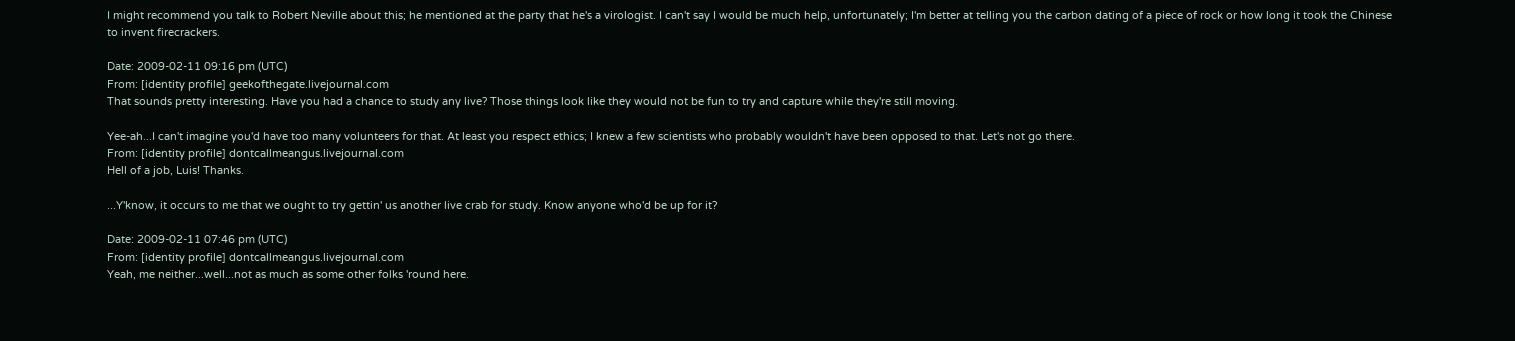I might recommend you talk to Robert Neville about this; he mentioned at the party that he's a virologist. I can't say I would be much help, unfortunately; I'm better at telling you the carbon dating of a piece of rock or how long it took the Chinese to invent firecrackers.

Date: 2009-02-11 09:16 pm (UTC)
From: [identity profile] geekofthegate.livejournal.com
That sounds pretty interesting. Have you had a chance to study any live? Those things look like they would not be fun to try and capture while they're still moving.

Yee-ah...I can't imagine you'd have too many volunteers for that. At least you respect ethics; I knew a few scientists who probably wouldn't have been opposed to that. Let's not go there.
From: [identity profile] dontcallmeangus.livejournal.com
Hell of a job, Luis! Thanks.

...Y'know, it occurs to me that we ought to try gettin' us another live crab for study. Know anyone who'd be up for it?

Date: 2009-02-11 07:46 pm (UTC)
From: [identity profile] dontcallmeangus.livejournal.com
Yeah, me neither...well...not as much as some other folks 'round here.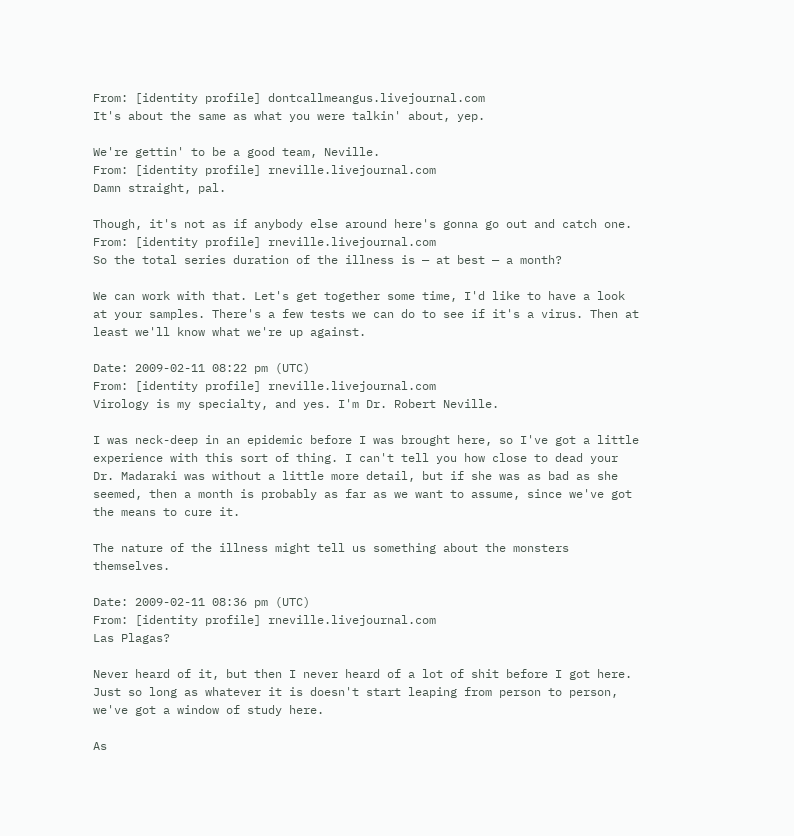From: [identity profile] dontcallmeangus.livejournal.com
It's about the same as what you were talkin' about, yep.

We're gettin' to be a good team, Neville.
From: [identity profile] rneville.livejournal.com
Damn straight, pal.

Though, it's not as if anybody else around here's gonna go out and catch one.
From: [identity profile] rneville.livejournal.com
So the total series duration of the illness is — at best — a month?

We can work with that. Let's get together some time, I'd like to have a look at your samples. There's a few tests we can do to see if it's a virus. Then at least we'll know what we're up against.

Date: 2009-02-11 08:22 pm (UTC)
From: [identity profile] rneville.livejournal.com
Virology is my specialty, and yes. I'm Dr. Robert Neville.

I was neck-deep in an epidemic before I was brought here, so I've got a little experience with this sort of thing. I can't tell you how close to dead your Dr. Madaraki was without a little more detail, but if she was as bad as she seemed, then a month is probably as far as we want to assume, since we've got the means to cure it.

The nature of the illness might tell us something about the monsters themselves.

Date: 2009-02-11 08:36 pm (UTC)
From: [identity profile] rneville.livejournal.com
Las Plagas?

Never heard of it, but then I never heard of a lot of shit before I got here. Just so long as whatever it is doesn't start leaping from person to person, we've got a window of study here.

As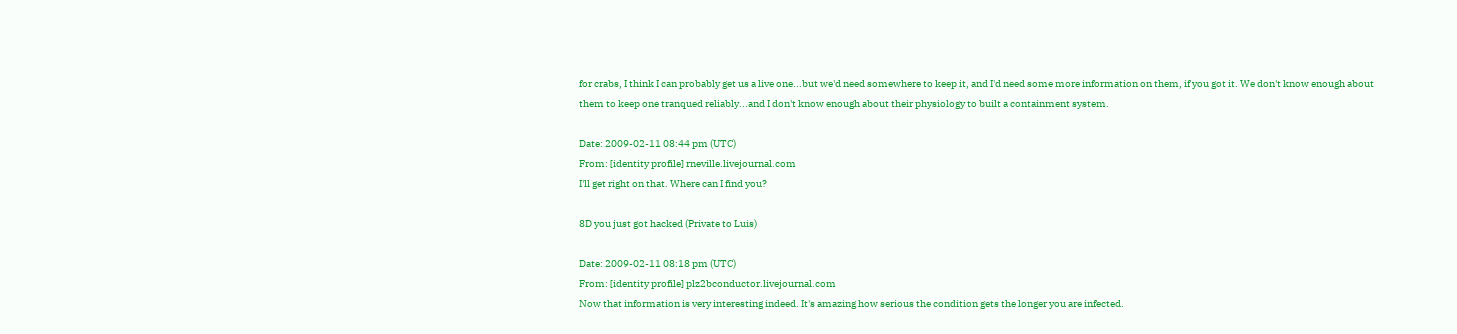for crabs, I think I can probably get us a live one...but we'd need somewhere to keep it, and I'd need some more information on them, if you got it. We don't know enough about them to keep one tranqued reliably...and I don't know enough about their physiology to built a containment system.

Date: 2009-02-11 08:44 pm (UTC)
From: [identity profile] rneville.livejournal.com
I'll get right on that. Where can I find you?

8D you just got hacked (Private to Luis)

Date: 2009-02-11 08:18 pm (UTC)
From: [identity profile] plz2bconductor.livejournal.com
Now that information is very interesting indeed. It's amazing how serious the condition gets the longer you are infected.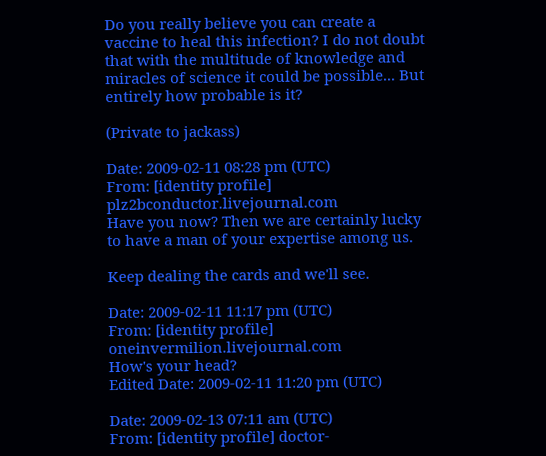Do you really believe you can create a vaccine to heal this infection? I do not doubt that with the multitude of knowledge and miracles of science it could be possible... But entirely how probable is it?

(Private to jackass)

Date: 2009-02-11 08:28 pm (UTC)
From: [identity profile] plz2bconductor.livejournal.com
Have you now? Then we are certainly lucky to have a man of your expertise among us.

Keep dealing the cards and we'll see.

Date: 2009-02-11 11:17 pm (UTC)
From: [identity profile] oneinvermilion.livejournal.com
How's your head?
Edited Date: 2009-02-11 11:20 pm (UTC)

Date: 2009-02-13 07:11 am (UTC)
From: [identity profile] doctor-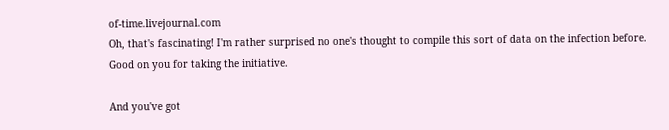of-time.livejournal.com
Oh, that's fascinating! I'm rather surprised no one's thought to compile this sort of data on the infection before. Good on you for taking the initiative.

And you've got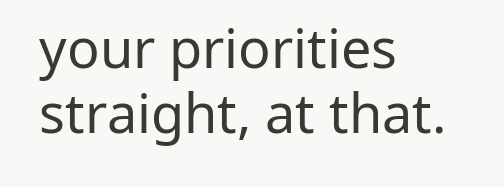your priorities straight, at that.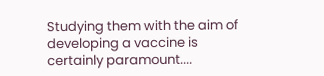Studying them with the aim of developing a vaccine is certainly paramount....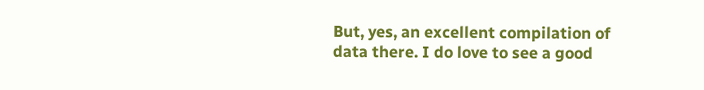But, yes, an excellent compilation of data there. I do love to see a good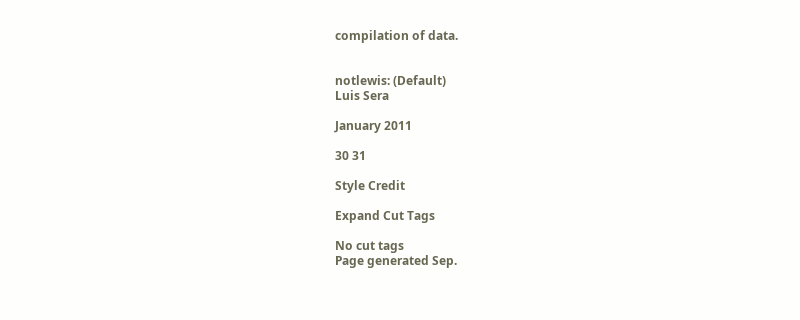compilation of data.


notlewis: (Default)
Luis Sera

January 2011

30 31

Style Credit

Expand Cut Tags

No cut tags
Page generated Sep.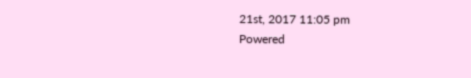21st, 2017 11:05 pm
Powered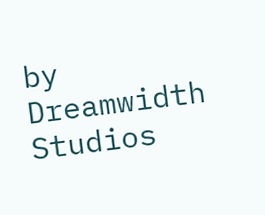by Dreamwidth Studios